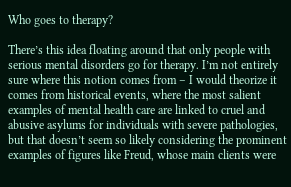Who goes to therapy?

There’s this idea floating around that only people with serious mental disorders go for therapy. I’m not entirely sure where this notion comes from – I would theorize it comes from historical events, where the most salient examples of mental health care are linked to cruel and abusive asylums for individuals with severe pathologies, but that doesn’t seem so likely considering the prominent examples of figures like Freud, whose main clients were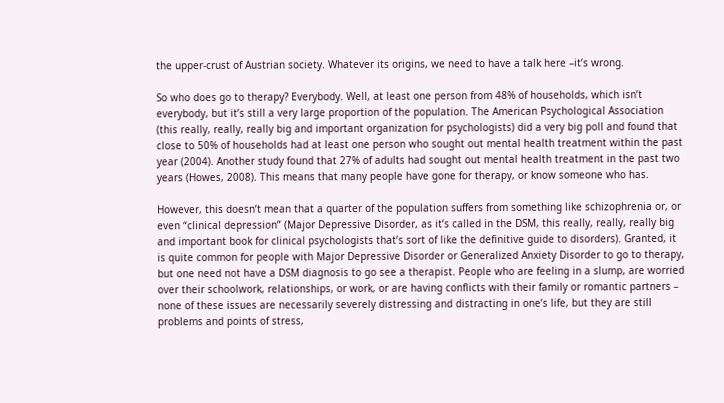the upper-crust of Austrian society. Whatever its origins, we need to have a talk here –it’s wrong.

So who does go to therapy? Everybody. Well, at least one person from 48% of households, which isn’t everybody, but it’s still a very large proportion of the population. The American Psychological Association (this really, really, really big and important organization for psychologists) did a very big poll and found that close to 50% of households had at least one person who sought out mental health treatment within the past year (2004). Another study found that 27% of adults had sought out mental health treatment in the past two years (Howes, 2008). This means that many people have gone for therapy, or know someone who has.

However, this doesn’t mean that a quarter of the population suffers from something like schizophrenia or, or even “clinical depression” (Major Depressive Disorder, as it’s called in the DSM, this really, really, really big and important book for clinical psychologists that’s sort of like the definitive guide to disorders). Granted, it is quite common for people with Major Depressive Disorder or Generalized Anxiety Disorder to go to therapy, but one need not have a DSM diagnosis to go see a therapist. People who are feeling in a slump, are worried over their schoolwork, relationships, or work, or are having conflicts with their family or romantic partners – none of these issues are necessarily severely distressing and distracting in one’s life, but they are still problems and points of stress,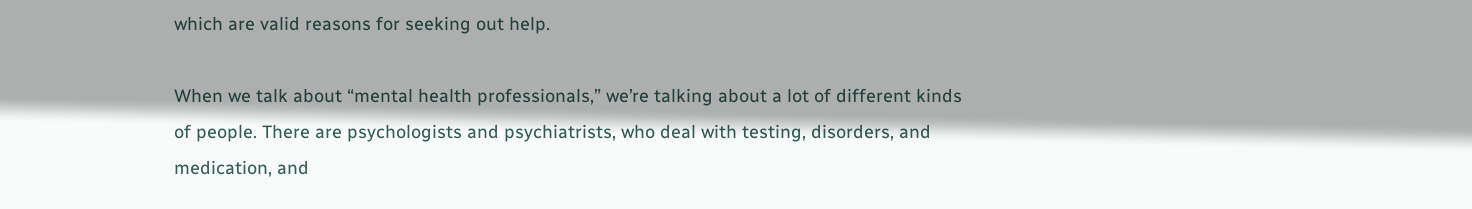which are valid reasons for seeking out help.

When we talk about “mental health professionals,” we’re talking about a lot of different kinds of people. There are psychologists and psychiatrists, who deal with testing, disorders, and medication, and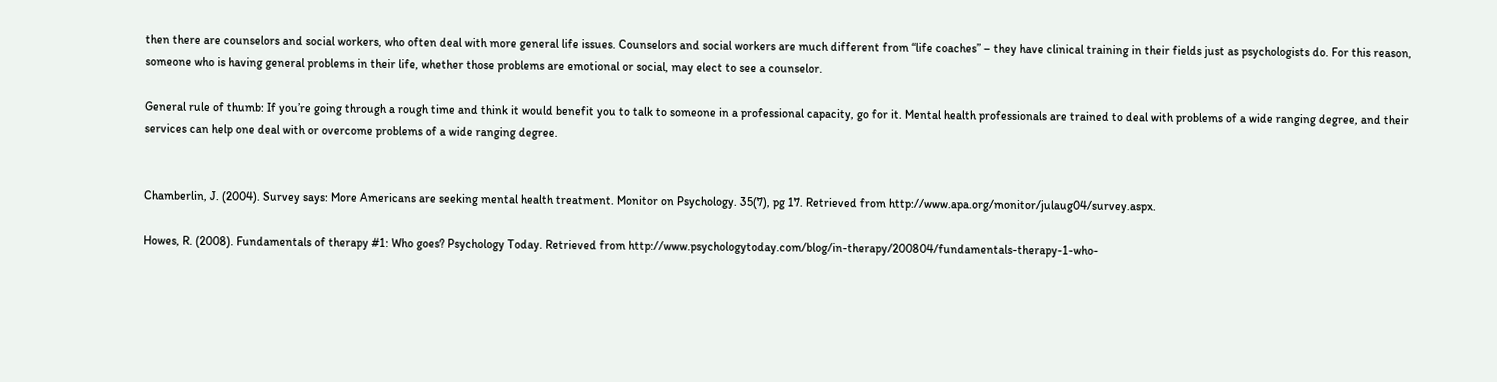then there are counselors and social workers, who often deal with more general life issues. Counselors and social workers are much different from “life coaches” – they have clinical training in their fields just as psychologists do. For this reason, someone who is having general problems in their life, whether those problems are emotional or social, may elect to see a counselor.

General rule of thumb: If you’re going through a rough time and think it would benefit you to talk to someone in a professional capacity, go for it. Mental health professionals are trained to deal with problems of a wide ranging degree, and their services can help one deal with or overcome problems of a wide ranging degree.


Chamberlin, J. (2004). Survey says: More Americans are seeking mental health treatment. Monitor on Psychology. 35(7), pg 17. Retrieved from http://www.apa.org/monitor/julaug04/survey.aspx.

Howes, R. (2008). Fundamentals of therapy #1: Who goes? Psychology Today. Retrieved from http://www.psychologytoday.com/blog/in-therapy/200804/fundamentals-therapy-1-who-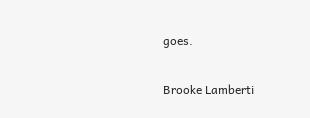goes.

Brooke Lamberti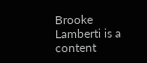Brooke Lamberti is a content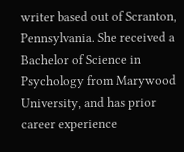writer based out of Scranton, Pennsylvania. She received a Bachelor of Science in Psychology from Marywood University, and has prior career experience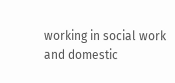working in social work and domestic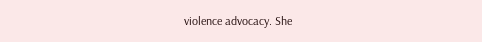violence advocacy. She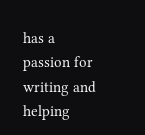has a passion for writing and helping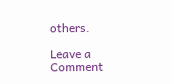others.

Leave a Comment